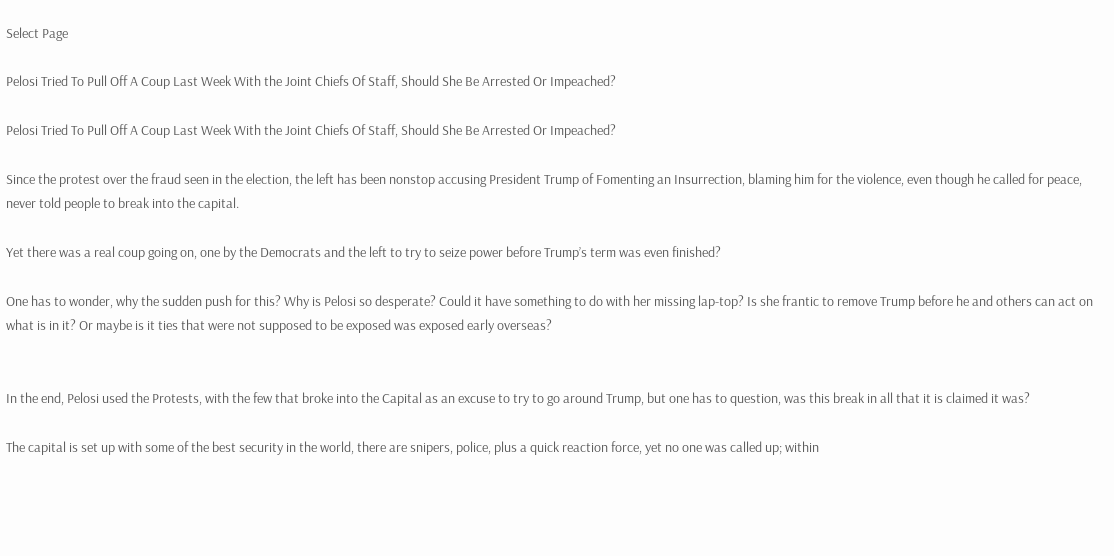Select Page

Pelosi Tried To Pull Off A Coup Last Week With the Joint Chiefs Of Staff, Should She Be Arrested Or Impeached?

Pelosi Tried To Pull Off A Coup Last Week With the Joint Chiefs Of Staff, Should She Be Arrested Or Impeached?

Since the protest over the fraud seen in the election, the left has been nonstop accusing President Trump of Fomenting an Insurrection, blaming him for the violence, even though he called for peace, never told people to break into the capital.

Yet there was a real coup going on, one by the Democrats and the left to try to seize power before Trump’s term was even finished?

One has to wonder, why the sudden push for this? Why is Pelosi so desperate? Could it have something to do with her missing lap-top? Is she frantic to remove Trump before he and others can act on what is in it? Or maybe is it ties that were not supposed to be exposed was exposed early overseas?


In the end, Pelosi used the Protests, with the few that broke into the Capital as an excuse to try to go around Trump, but one has to question, was this break in all that it is claimed it was?

The capital is set up with some of the best security in the world, there are snipers, police, plus a quick reaction force, yet no one was called up; within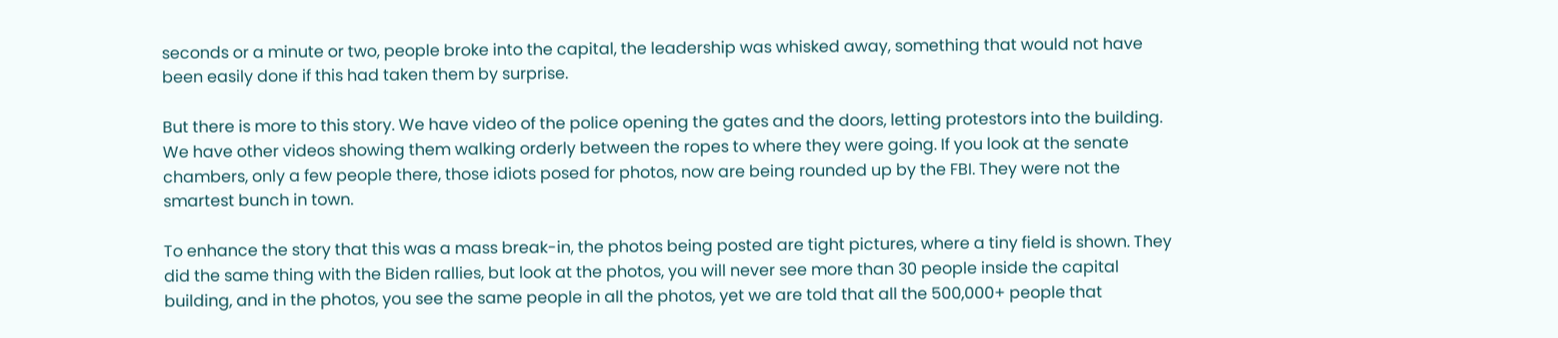seconds or a minute or two, people broke into the capital, the leadership was whisked away, something that would not have been easily done if this had taken them by surprise.

But there is more to this story. We have video of the police opening the gates and the doors, letting protestors into the building. We have other videos showing them walking orderly between the ropes to where they were going. If you look at the senate chambers, only a few people there, those idiots posed for photos, now are being rounded up by the FBI. They were not the smartest bunch in town.

To enhance the story that this was a mass break-in, the photos being posted are tight pictures, where a tiny field is shown. They did the same thing with the Biden rallies, but look at the photos, you will never see more than 30 people inside the capital building, and in the photos, you see the same people in all the photos, yet we are told that all the 500,000+ people that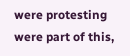were protesting were part of this,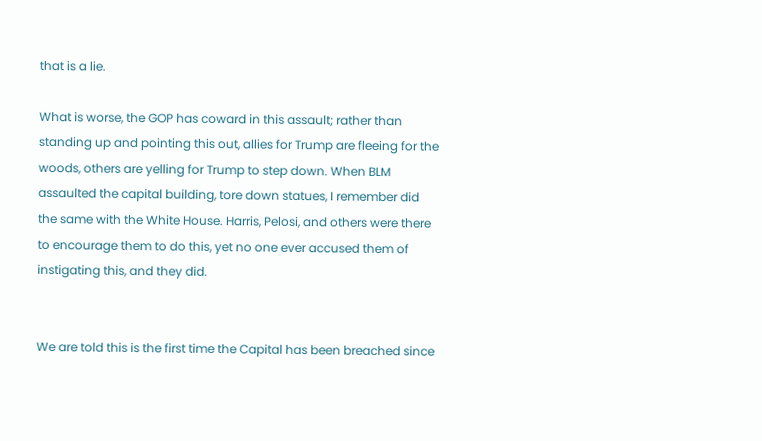that is a lie.

What is worse, the GOP has coward in this assault; rather than standing up and pointing this out, allies for Trump are fleeing for the woods, others are yelling for Trump to step down. When BLM assaulted the capital building, tore down statues, I remember did the same with the White House. Harris, Pelosi, and others were there to encourage them to do this, yet no one ever accused them of instigating this, and they did.


We are told this is the first time the Capital has been breached since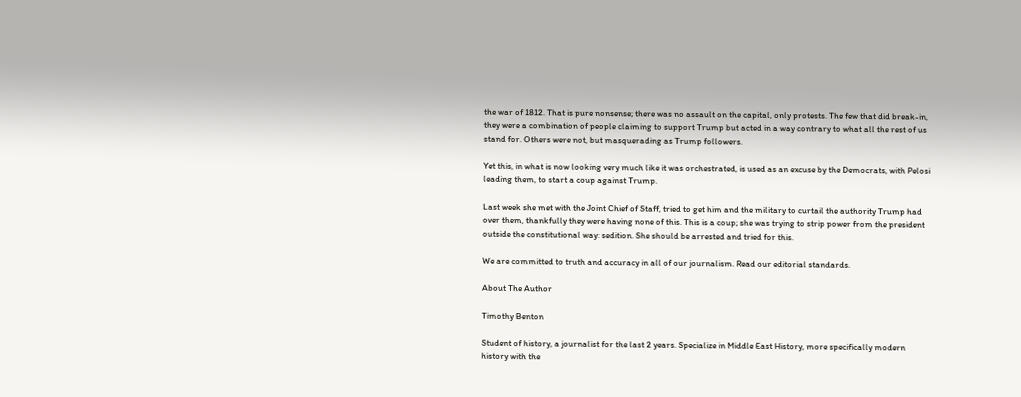the war of 1812. That is pure nonsense; there was no assault on the capital, only protests. The few that did break-in, they were a combination of people claiming to support Trump but acted in a way contrary to what all the rest of us stand for. Others were not, but masquerading as Trump followers.

Yet this, in what is now looking very much like it was orchestrated, is used as an excuse by the Democrats, with Pelosi leading them, to start a coup against Trump.

Last week she met with the Joint Chief of Staff, tried to get him and the military to curtail the authority Trump had over them, thankfully they were having none of this. This is a coup; she was trying to strip power from the president outside the constitutional way: sedition. She should be arrested and tried for this.

We are committed to truth and accuracy in all of our journalism. Read our editorial standards.

About The Author

Timothy Benton

Student of history, a journalist for the last 2 years. Specialize in Middle East History, more specifically modern history with the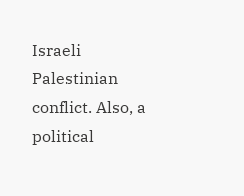Israeli Palestinian conflict. Also, a political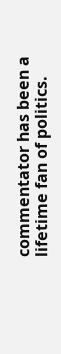commentator has been a lifetime fan of politics.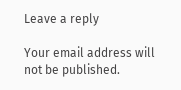Leave a reply

Your email address will not be published.